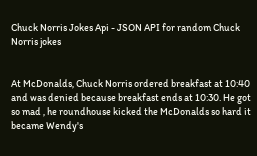Chuck Norris Jokes Api - JSON API for random Chuck Norris jokes


At McDonalds, Chuck Norris ordered breakfast at 10:40 and was denied because breakfast ends at 10:30. He got so mad , he roundhouse kicked the McDonalds so hard it became Wendy's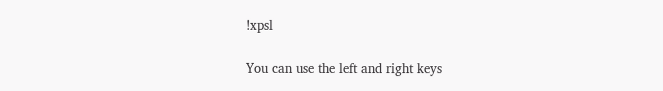!xpsl

You can use the left and right keys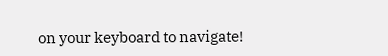on your keyboard to navigate!